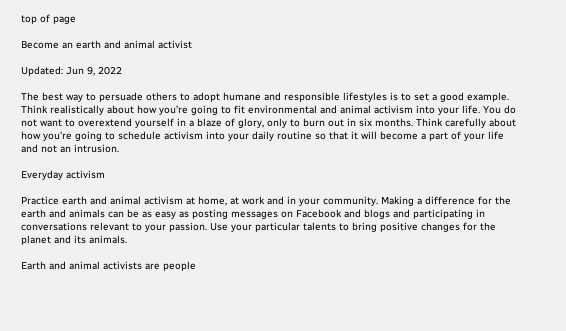top of page

Become an earth and animal activist

Updated: Jun 9, 2022

The best way to persuade others to adopt humane and responsible lifestyles is to set a good example. Think realistically about how you’re going to fit environmental and animal activism into your life. You do not want to overextend yourself in a blaze of glory, only to burn out in six months. Think carefully about how you’re going to schedule activism into your daily routine so that it will become a part of your life and not an intrusion.

Everyday activism

Practice earth and animal activism at home, at work and in your community. Making a difference for the earth and animals can be as easy as posting messages on Facebook and blogs and participating in conversations relevant to your passion. Use your particular talents to bring positive changes for the planet and its animals.

Earth and animal activists are people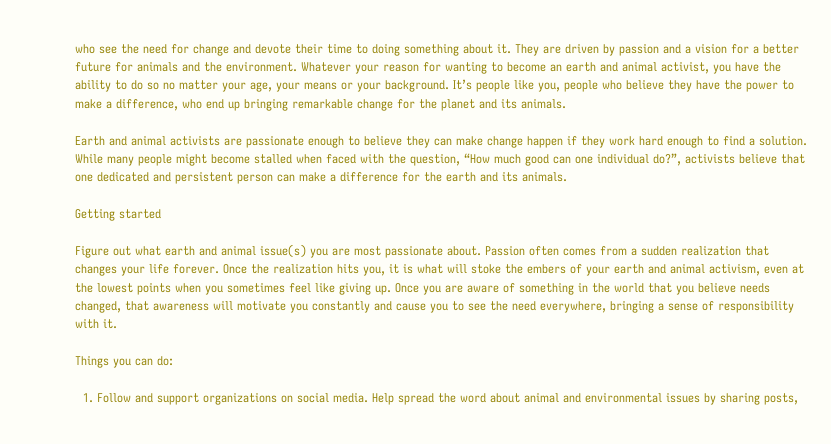who see the need for change and devote their time to doing something about it. They are driven by passion and a vision for a better future for animals and the environment. Whatever your reason for wanting to become an earth and animal activist, you have the ability to do so no matter your age, your means or your background. It’s people like you, people who believe they have the power to make a difference, who end up bringing remarkable change for the planet and its animals.

Earth and animal activists are passionate enough to believe they can make change happen if they work hard enough to find a solution. While many people might become stalled when faced with the question, “How much good can one individual do?”, activists believe that one dedicated and persistent person can make a difference for the earth and its animals.

Getting started

Figure out what earth and animal issue(s) you are most passionate about. Passion often comes from a sudden realization that changes your life forever. Once the realization hits you, it is what will stoke the embers of your earth and animal activism, even at the lowest points when you sometimes feel like giving up. Once you are aware of something in the world that you believe needs changed, that awareness will motivate you constantly and cause you to see the need everywhere, bringing a sense of responsibility with it.

Things you can do:

  1. Follow and support organizations on social media. Help spread the word about animal and environmental issues by sharing posts,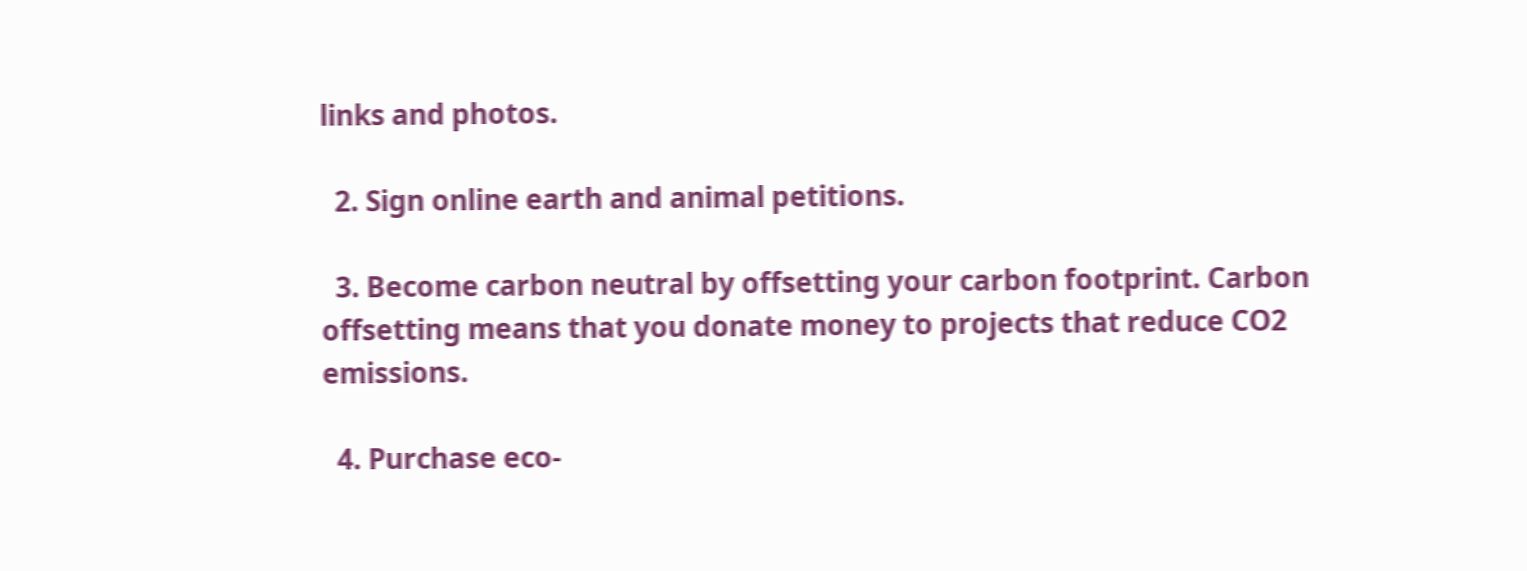links and photos.

  2. Sign online earth and animal petitions.

  3. Become carbon neutral by offsetting your carbon footprint. Carbon offsetting means that you donate money to projects that reduce CO2 emissions.

  4. Purchase eco-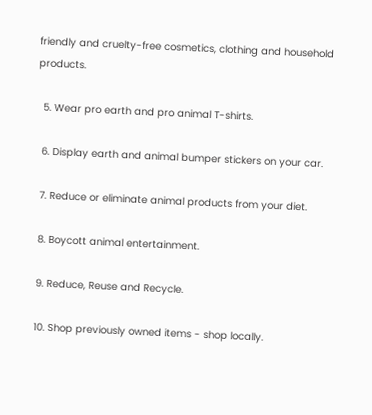friendly and cruelty-free cosmetics, clothing and household products.

  5. Wear pro earth and pro animal T-shirts.

  6. Display earth and animal bumper stickers on your car.

  7. Reduce or eliminate animal products from your diet.

  8. Boycott animal entertainment.

  9. Reduce, Reuse and Recycle.

  10. Shop previously owned items - shop locally.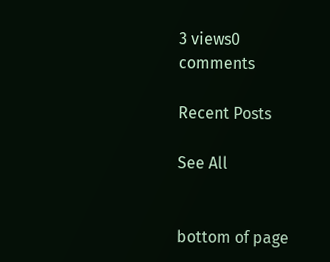3 views0 comments

Recent Posts

See All


bottom of page